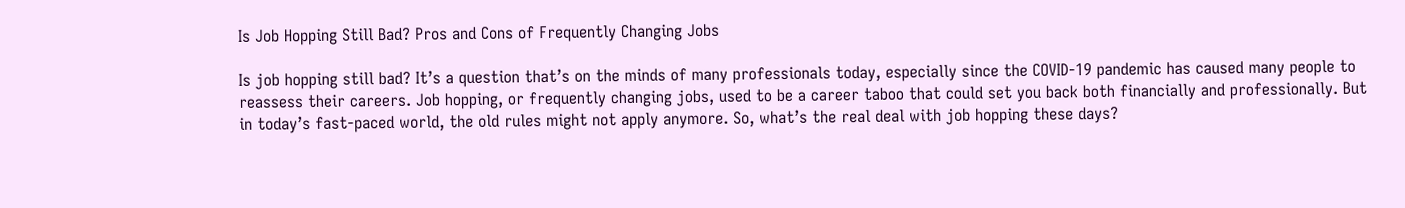Is Job Hopping Still Bad? Pros and Cons of Frequently Changing Jobs

Is job hopping still bad? It’s a question that’s on the minds of many professionals today, especially since the COVID-19 pandemic has caused many people to reassess their careers. Job hopping, or frequently changing jobs, used to be a career taboo that could set you back both financially and professionally. But in today’s fast-paced world, the old rules might not apply anymore. So, what’s the real deal with job hopping these days?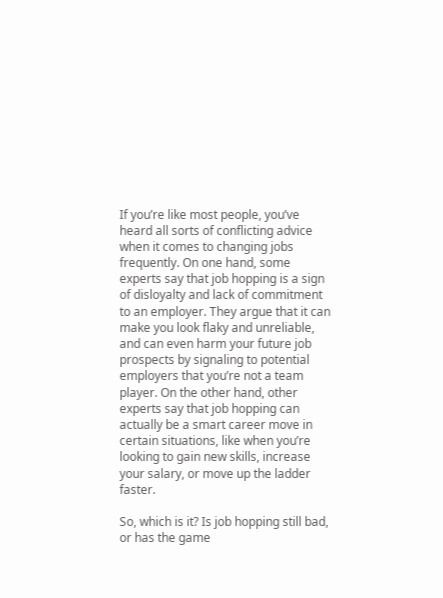If you’re like most people, you’ve heard all sorts of conflicting advice when it comes to changing jobs frequently. On one hand, some experts say that job hopping is a sign of disloyalty and lack of commitment to an employer. They argue that it can make you look flaky and unreliable, and can even harm your future job prospects by signaling to potential employers that you’re not a team player. On the other hand, other experts say that job hopping can actually be a smart career move in certain situations, like when you’re looking to gain new skills, increase your salary, or move up the ladder faster.

So, which is it? Is job hopping still bad, or has the game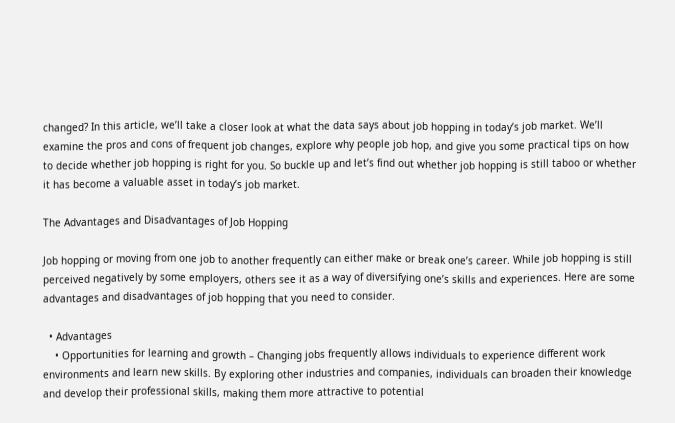changed? In this article, we’ll take a closer look at what the data says about job hopping in today’s job market. We’ll examine the pros and cons of frequent job changes, explore why people job hop, and give you some practical tips on how to decide whether job hopping is right for you. So buckle up and let’s find out whether job hopping is still taboo or whether it has become a valuable asset in today’s job market.

The Advantages and Disadvantages of Job Hopping

Job hopping or moving from one job to another frequently can either make or break one’s career. While job hopping is still perceived negatively by some employers, others see it as a way of diversifying one’s skills and experiences. Here are some advantages and disadvantages of job hopping that you need to consider.

  • Advantages
    • Opportunities for learning and growth – Changing jobs frequently allows individuals to experience different work environments and learn new skills. By exploring other industries and companies, individuals can broaden their knowledge and develop their professional skills, making them more attractive to potential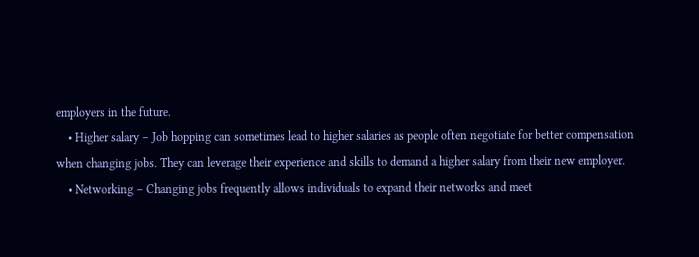employers in the future.
    • Higher salary – Job hopping can sometimes lead to higher salaries as people often negotiate for better compensation when changing jobs. They can leverage their experience and skills to demand a higher salary from their new employer.
    • Networking – Changing jobs frequently allows individuals to expand their networks and meet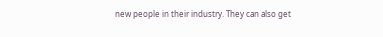new people in their industry. They can also get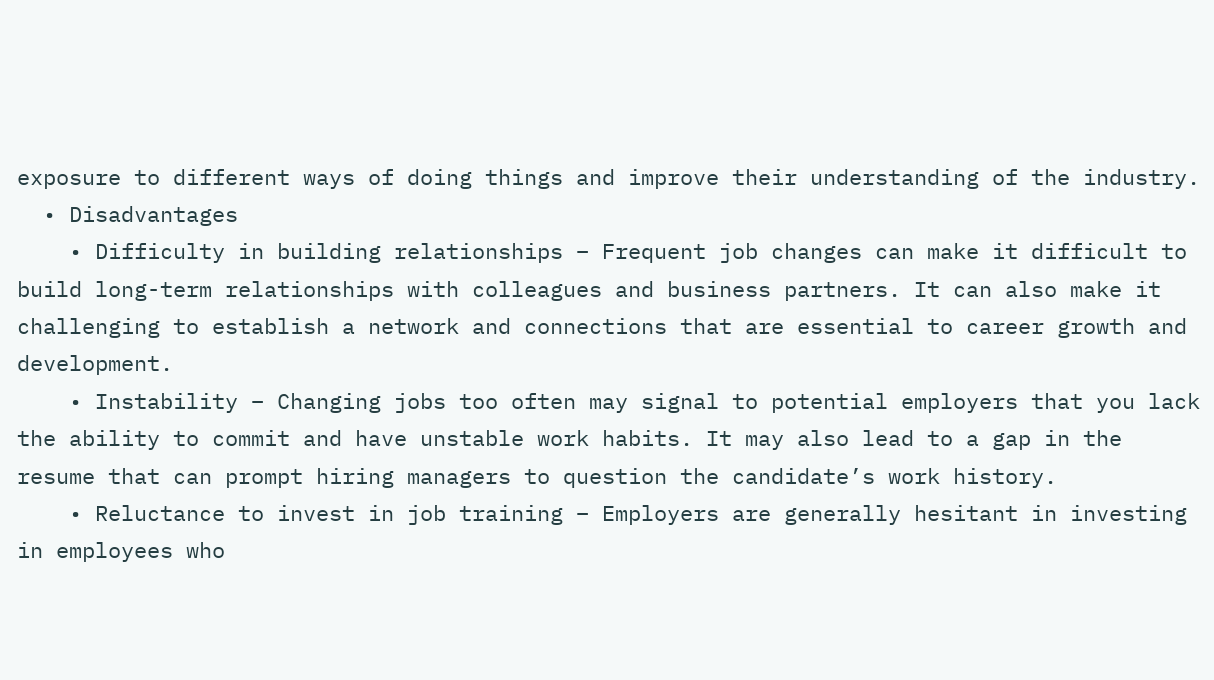exposure to different ways of doing things and improve their understanding of the industry.
  • Disadvantages
    • Difficulty in building relationships – Frequent job changes can make it difficult to build long-term relationships with colleagues and business partners. It can also make it challenging to establish a network and connections that are essential to career growth and development.
    • Instability – Changing jobs too often may signal to potential employers that you lack the ability to commit and have unstable work habits. It may also lead to a gap in the resume that can prompt hiring managers to question the candidate’s work history.
    • Reluctance to invest in job training – Employers are generally hesitant in investing in employees who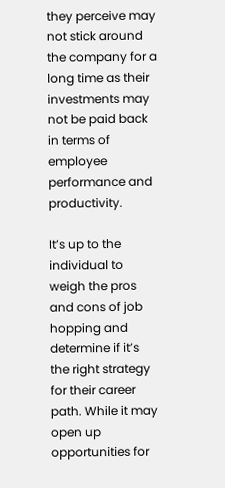they perceive may not stick around the company for a long time as their investments may not be paid back in terms of employee performance and productivity.

It’s up to the individual to weigh the pros and cons of job hopping and determine if it’s the right strategy for their career path. While it may open up opportunities for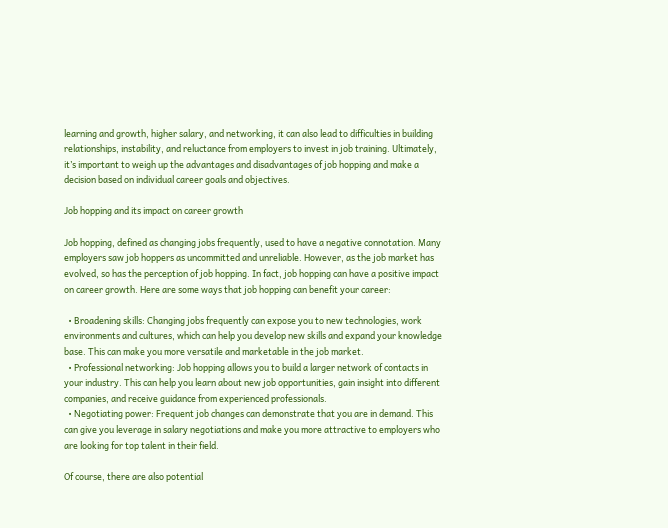learning and growth, higher salary, and networking, it can also lead to difficulties in building relationships, instability, and reluctance from employers to invest in job training. Ultimately, it’s important to weigh up the advantages and disadvantages of job hopping and make a decision based on individual career goals and objectives.

Job hopping and its impact on career growth

Job hopping, defined as changing jobs frequently, used to have a negative connotation. Many employers saw job hoppers as uncommitted and unreliable. However, as the job market has evolved, so has the perception of job hopping. In fact, job hopping can have a positive impact on career growth. Here are some ways that job hopping can benefit your career:

  • Broadening skills: Changing jobs frequently can expose you to new technologies, work environments and cultures, which can help you develop new skills and expand your knowledge base. This can make you more versatile and marketable in the job market.
  • Professional networking: Job hopping allows you to build a larger network of contacts in your industry. This can help you learn about new job opportunities, gain insight into different companies, and receive guidance from experienced professionals.
  • Negotiating power: Frequent job changes can demonstrate that you are in demand. This can give you leverage in salary negotiations and make you more attractive to employers who are looking for top talent in their field.

Of course, there are also potential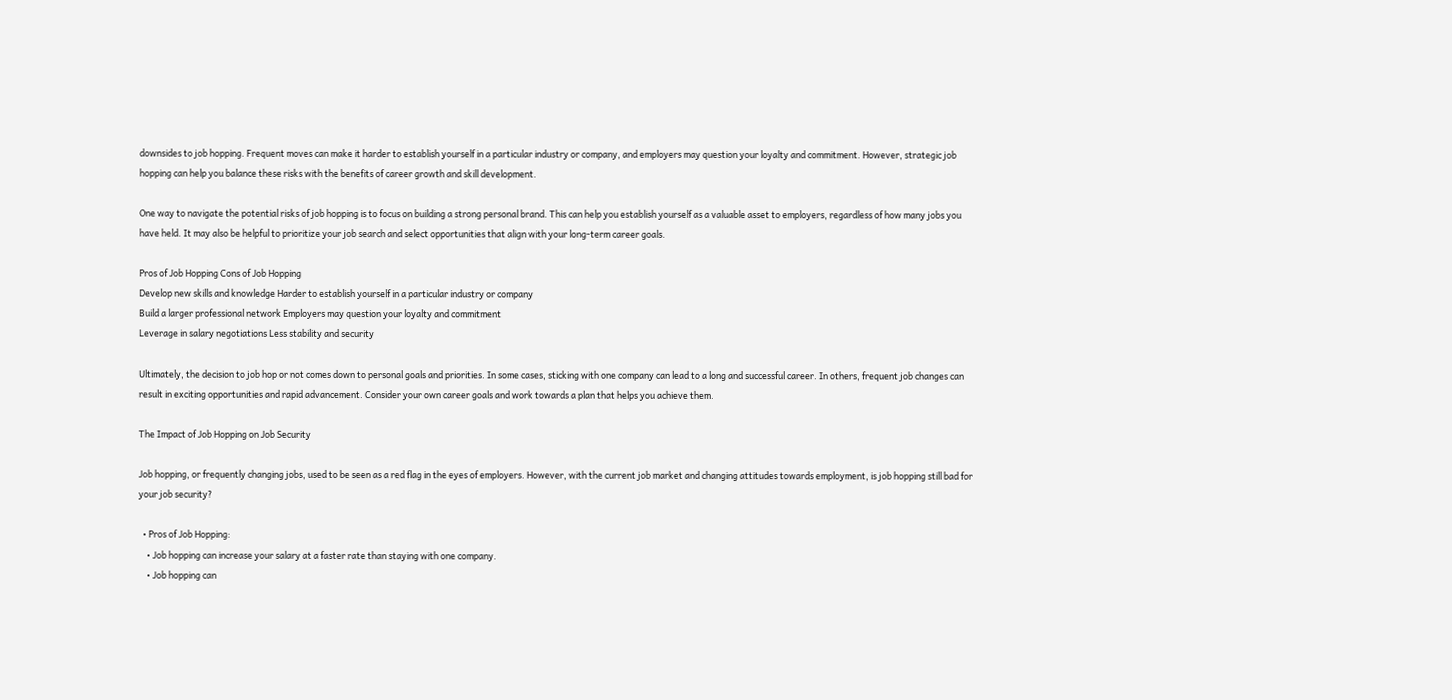downsides to job hopping. Frequent moves can make it harder to establish yourself in a particular industry or company, and employers may question your loyalty and commitment. However, strategic job hopping can help you balance these risks with the benefits of career growth and skill development.

One way to navigate the potential risks of job hopping is to focus on building a strong personal brand. This can help you establish yourself as a valuable asset to employers, regardless of how many jobs you have held. It may also be helpful to prioritize your job search and select opportunities that align with your long-term career goals.

Pros of Job Hopping Cons of Job Hopping
Develop new skills and knowledge Harder to establish yourself in a particular industry or company
Build a larger professional network Employers may question your loyalty and commitment
Leverage in salary negotiations Less stability and security

Ultimately, the decision to job hop or not comes down to personal goals and priorities. In some cases, sticking with one company can lead to a long and successful career. In others, frequent job changes can result in exciting opportunities and rapid advancement. Consider your own career goals and work towards a plan that helps you achieve them.

The Impact of Job Hopping on Job Security

Job hopping, or frequently changing jobs, used to be seen as a red flag in the eyes of employers. However, with the current job market and changing attitudes towards employment, is job hopping still bad for your job security?

  • Pros of Job Hopping:
    • Job hopping can increase your salary at a faster rate than staying with one company.
    • Job hopping can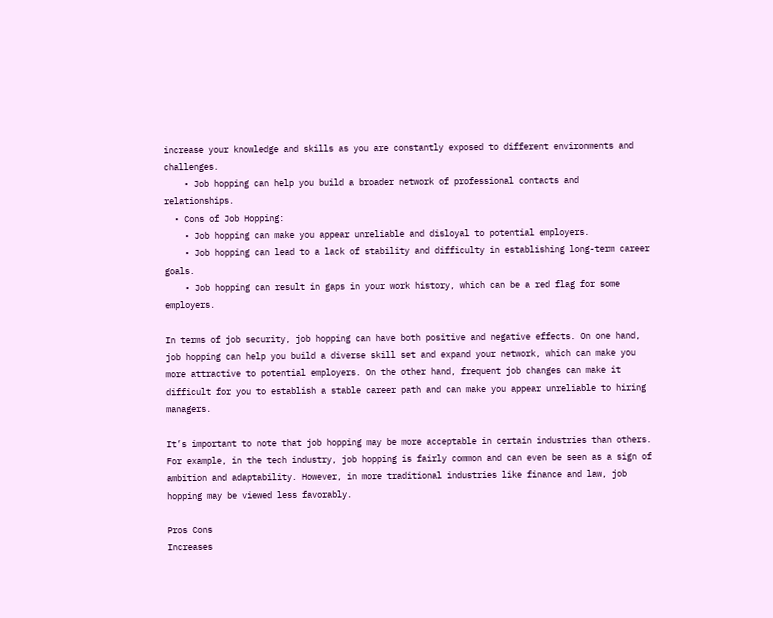increase your knowledge and skills as you are constantly exposed to different environments and challenges.
    • Job hopping can help you build a broader network of professional contacts and relationships.
  • Cons of Job Hopping:
    • Job hopping can make you appear unreliable and disloyal to potential employers.
    • Job hopping can lead to a lack of stability and difficulty in establishing long-term career goals.
    • Job hopping can result in gaps in your work history, which can be a red flag for some employers.

In terms of job security, job hopping can have both positive and negative effects. On one hand, job hopping can help you build a diverse skill set and expand your network, which can make you more attractive to potential employers. On the other hand, frequent job changes can make it difficult for you to establish a stable career path and can make you appear unreliable to hiring managers.

It’s important to note that job hopping may be more acceptable in certain industries than others. For example, in the tech industry, job hopping is fairly common and can even be seen as a sign of ambition and adaptability. However, in more traditional industries like finance and law, job hopping may be viewed less favorably.

Pros Cons
Increases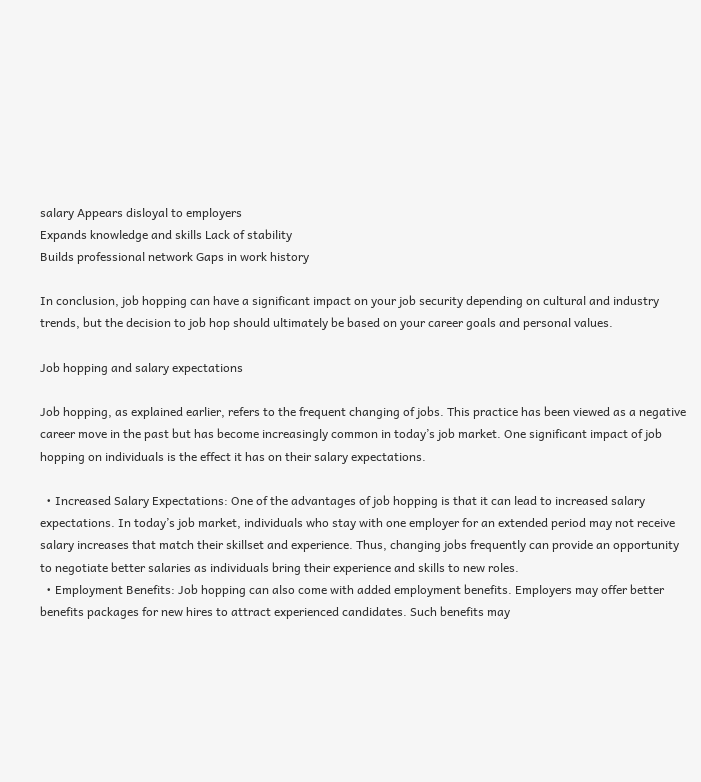salary Appears disloyal to employers
Expands knowledge and skills Lack of stability
Builds professional network Gaps in work history

In conclusion, job hopping can have a significant impact on your job security depending on cultural and industry trends, but the decision to job hop should ultimately be based on your career goals and personal values.

Job hopping and salary expectations

Job hopping, as explained earlier, refers to the frequent changing of jobs. This practice has been viewed as a negative career move in the past but has become increasingly common in today’s job market. One significant impact of job hopping on individuals is the effect it has on their salary expectations.

  • Increased Salary Expectations: One of the advantages of job hopping is that it can lead to increased salary expectations. In today’s job market, individuals who stay with one employer for an extended period may not receive salary increases that match their skillset and experience. Thus, changing jobs frequently can provide an opportunity to negotiate better salaries as individuals bring their experience and skills to new roles.
  • Employment Benefits: Job hopping can also come with added employment benefits. Employers may offer better benefits packages for new hires to attract experienced candidates. Such benefits may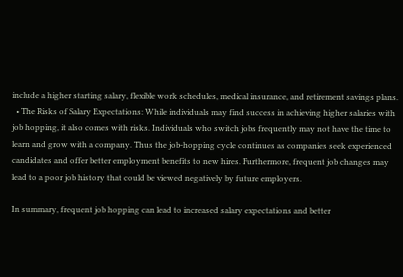include a higher starting salary, flexible work schedules, medical insurance, and retirement savings plans.
  • The Risks of Salary Expectations: While individuals may find success in achieving higher salaries with job hopping, it also comes with risks. Individuals who switch jobs frequently may not have the time to learn and grow with a company. Thus the job-hopping cycle continues as companies seek experienced candidates and offer better employment benefits to new hires. Furthermore, frequent job changes may lead to a poor job history that could be viewed negatively by future employers.

In summary, frequent job hopping can lead to increased salary expectations and better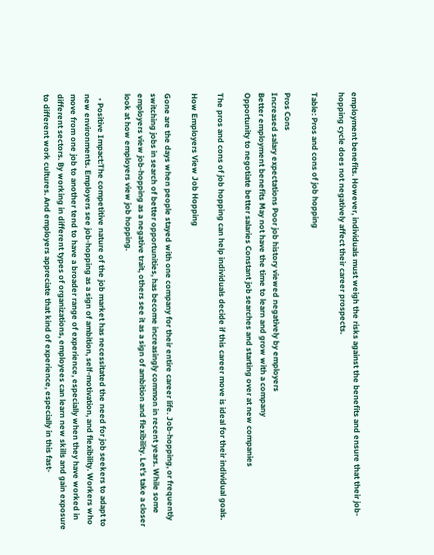employment benefits. However, individuals must weigh the risks against the benefits and ensure that their job-hopping cycle does not negatively affect their career prospects.

Table: Pros and cons of job hopping

Pros Cons
Increased salary expectations Poor job history viewed negatively by employers
Better employment benefits May not have the time to learn and grow with a company
Opportunity to negotiate better salaries Constant job searches and starting over at new companies

The pros and cons of job hopping can help individuals decide if this career move is ideal for their individual goals.

How Employers View Job Hopping

Gone are the days when people stayed with one company for their entire career life. Job-hopping, or frequently switching jobs in search of better opportunities, has become increasingly common in recent years. While some employers view job-hopping as a negative trait, others see it as a sign of ambition and flexibility. Let’s take a closer look at how employers view job hopping.

  • Positive Impact:The competitive nature of the job market has necessitated the need for job seekers to adapt to new environments. Employers see job-hopping as a sign of ambition, self-motivation, and flexibility. Workers who move from one job to another tend to have a broader range of experience, especially when they have worked in different sectors. By working in different types of organizations, employees can learn new skills and gain exposure to different work cultures. And employers appreciate that kind of experience, especially in this fast-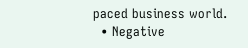paced business world.
  • Negative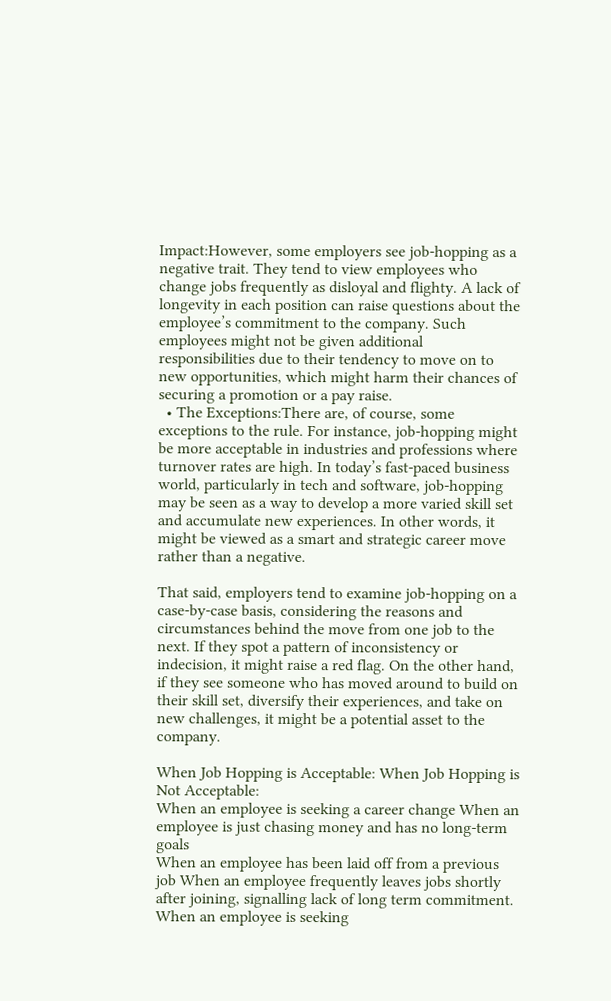Impact:However, some employers see job-hopping as a negative trait. They tend to view employees who change jobs frequently as disloyal and flighty. A lack of longevity in each position can raise questions about the employee’s commitment to the company. Such employees might not be given additional responsibilities due to their tendency to move on to new opportunities, which might harm their chances of securing a promotion or a pay raise.
  • The Exceptions:There are, of course, some exceptions to the rule. For instance, job-hopping might be more acceptable in industries and professions where turnover rates are high. In today’s fast-paced business world, particularly in tech and software, job-hopping may be seen as a way to develop a more varied skill set and accumulate new experiences. In other words, it might be viewed as a smart and strategic career move rather than a negative.

That said, employers tend to examine job-hopping on a case-by-case basis, considering the reasons and circumstances behind the move from one job to the next. If they spot a pattern of inconsistency or indecision, it might raise a red flag. On the other hand, if they see someone who has moved around to build on their skill set, diversify their experiences, and take on new challenges, it might be a potential asset to the company.

When Job Hopping is Acceptable: When Job Hopping is Not Acceptable:
When an employee is seeking a career change When an employee is just chasing money and has no long-term goals
When an employee has been laid off from a previous job When an employee frequently leaves jobs shortly after joining, signalling lack of long term commitment.
When an employee is seeking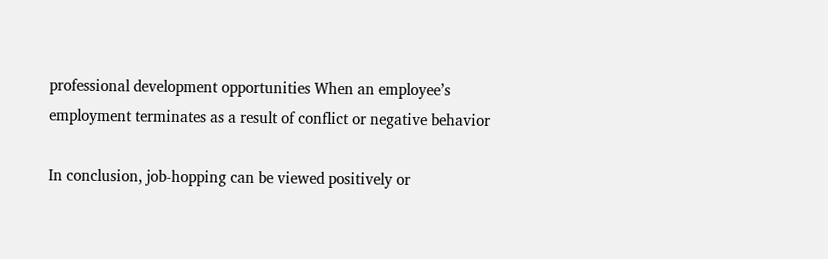professional development opportunities When an employee’s employment terminates as a result of conflict or negative behavior

In conclusion, job-hopping can be viewed positively or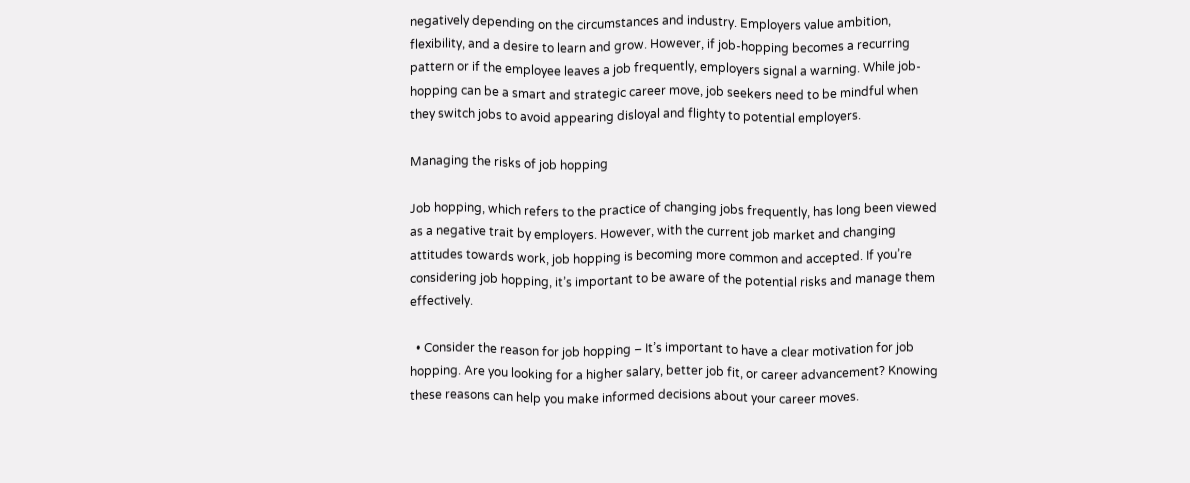negatively depending on the circumstances and industry. Employers value ambition, flexibility, and a desire to learn and grow. However, if job-hopping becomes a recurring pattern or if the employee leaves a job frequently, employers signal a warning. While job-hopping can be a smart and strategic career move, job seekers need to be mindful when they switch jobs to avoid appearing disloyal and flighty to potential employers.

Managing the risks of job hopping

Job hopping, which refers to the practice of changing jobs frequently, has long been viewed as a negative trait by employers. However, with the current job market and changing attitudes towards work, job hopping is becoming more common and accepted. If you’re considering job hopping, it’s important to be aware of the potential risks and manage them effectively.

  • Consider the reason for job hopping – It’s important to have a clear motivation for job hopping. Are you looking for a higher salary, better job fit, or career advancement? Knowing these reasons can help you make informed decisions about your career moves.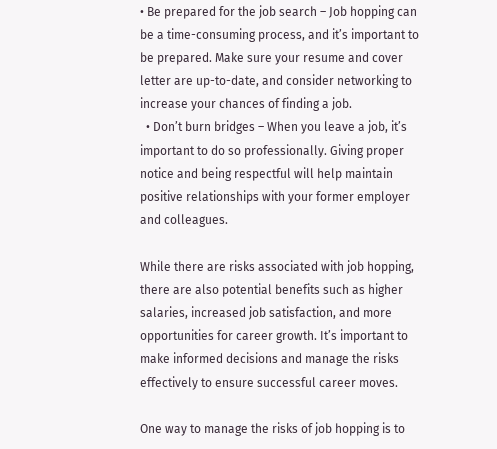• Be prepared for the job search – Job hopping can be a time-consuming process, and it’s important to be prepared. Make sure your resume and cover letter are up-to-date, and consider networking to increase your chances of finding a job.
  • Don’t burn bridges – When you leave a job, it’s important to do so professionally. Giving proper notice and being respectful will help maintain positive relationships with your former employer and colleagues.

While there are risks associated with job hopping, there are also potential benefits such as higher salaries, increased job satisfaction, and more opportunities for career growth. It’s important to make informed decisions and manage the risks effectively to ensure successful career moves.

One way to manage the risks of job hopping is to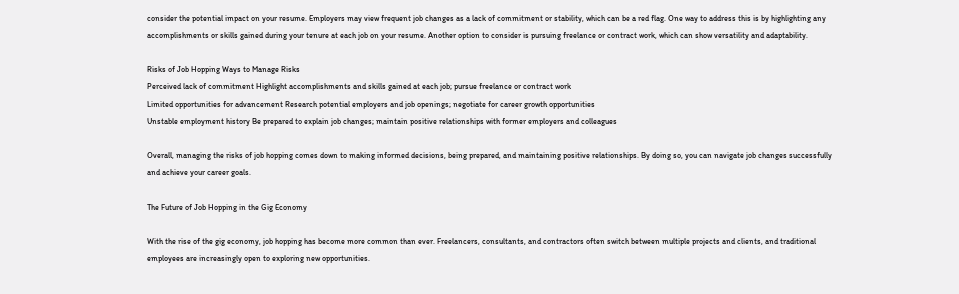consider the potential impact on your resume. Employers may view frequent job changes as a lack of commitment or stability, which can be a red flag. One way to address this is by highlighting any accomplishments or skills gained during your tenure at each job on your resume. Another option to consider is pursuing freelance or contract work, which can show versatility and adaptability.

Risks of Job Hopping Ways to Manage Risks
Perceived lack of commitment Highlight accomplishments and skills gained at each job; pursue freelance or contract work
Limited opportunities for advancement Research potential employers and job openings; negotiate for career growth opportunities
Unstable employment history Be prepared to explain job changes; maintain positive relationships with former employers and colleagues

Overall, managing the risks of job hopping comes down to making informed decisions, being prepared, and maintaining positive relationships. By doing so, you can navigate job changes successfully and achieve your career goals.

The Future of Job Hopping in the Gig Economy

With the rise of the gig economy, job hopping has become more common than ever. Freelancers, consultants, and contractors often switch between multiple projects and clients, and traditional employees are increasingly open to exploring new opportunities.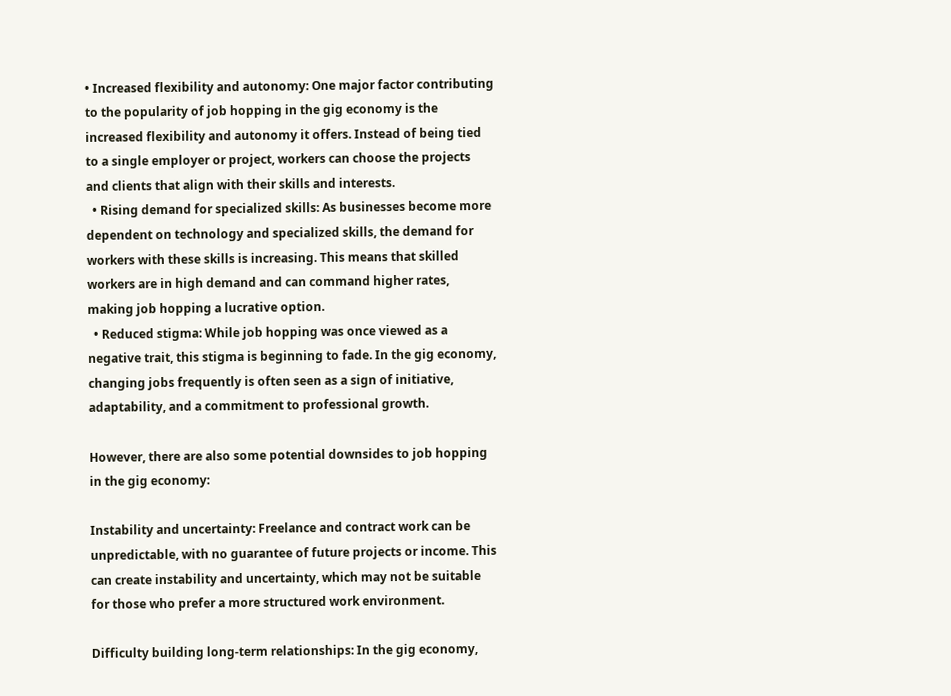• Increased flexibility and autonomy: One major factor contributing to the popularity of job hopping in the gig economy is the increased flexibility and autonomy it offers. Instead of being tied to a single employer or project, workers can choose the projects and clients that align with their skills and interests.
  • Rising demand for specialized skills: As businesses become more dependent on technology and specialized skills, the demand for workers with these skills is increasing. This means that skilled workers are in high demand and can command higher rates, making job hopping a lucrative option.
  • Reduced stigma: While job hopping was once viewed as a negative trait, this stigma is beginning to fade. In the gig economy, changing jobs frequently is often seen as a sign of initiative, adaptability, and a commitment to professional growth.

However, there are also some potential downsides to job hopping in the gig economy:

Instability and uncertainty: Freelance and contract work can be unpredictable, with no guarantee of future projects or income. This can create instability and uncertainty, which may not be suitable for those who prefer a more structured work environment.

Difficulty building long-term relationships: In the gig economy,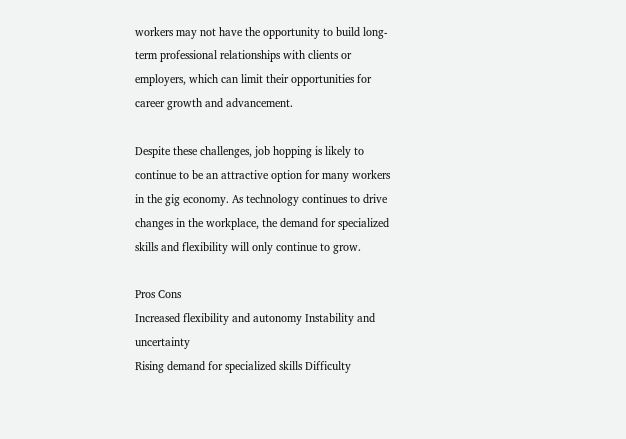workers may not have the opportunity to build long-term professional relationships with clients or employers, which can limit their opportunities for career growth and advancement.

Despite these challenges, job hopping is likely to continue to be an attractive option for many workers in the gig economy. As technology continues to drive changes in the workplace, the demand for specialized skills and flexibility will only continue to grow.

Pros Cons
Increased flexibility and autonomy Instability and uncertainty
Rising demand for specialized skills Difficulty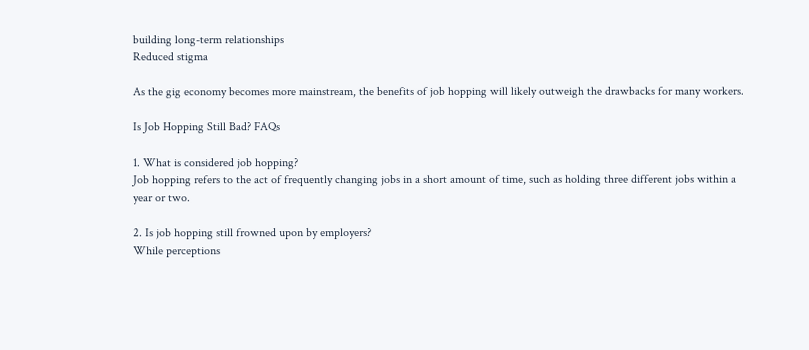building long-term relationships
Reduced stigma

As the gig economy becomes more mainstream, the benefits of job hopping will likely outweigh the drawbacks for many workers.

Is Job Hopping Still Bad? FAQs

1. What is considered job hopping?
Job hopping refers to the act of frequently changing jobs in a short amount of time, such as holding three different jobs within a year or two.

2. Is job hopping still frowned upon by employers?
While perceptions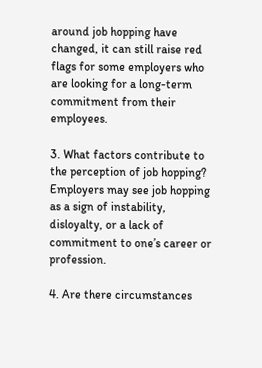around job hopping have changed, it can still raise red flags for some employers who are looking for a long-term commitment from their employees.

3. What factors contribute to the perception of job hopping?
Employers may see job hopping as a sign of instability, disloyalty, or a lack of commitment to one’s career or profession.

4. Are there circumstances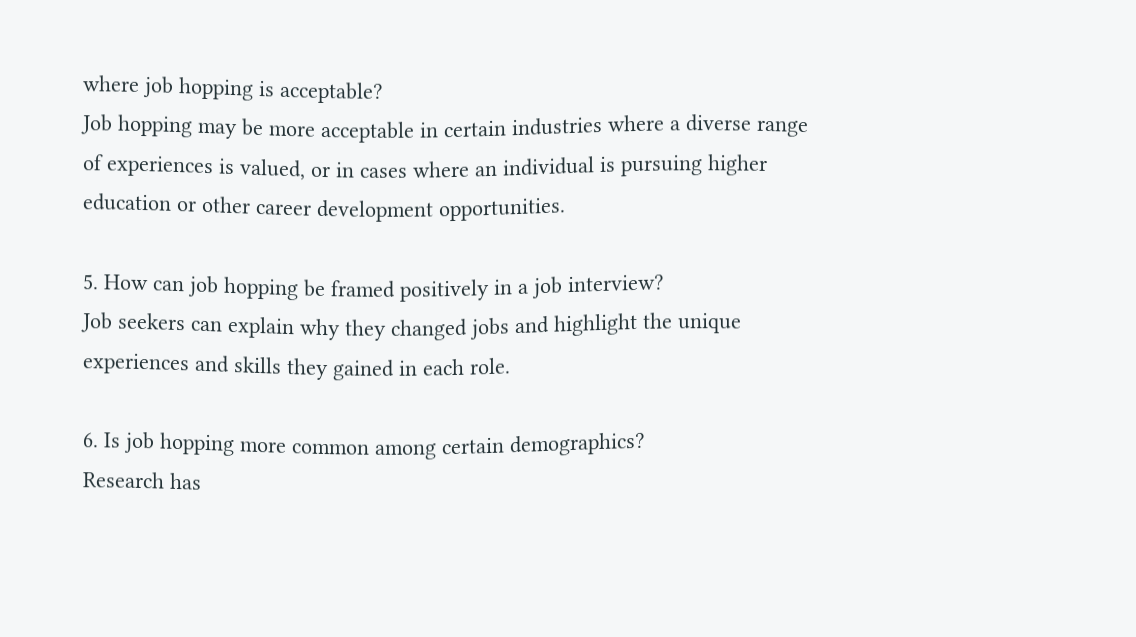where job hopping is acceptable?
Job hopping may be more acceptable in certain industries where a diverse range of experiences is valued, or in cases where an individual is pursuing higher education or other career development opportunities.

5. How can job hopping be framed positively in a job interview?
Job seekers can explain why they changed jobs and highlight the unique experiences and skills they gained in each role.

6. Is job hopping more common among certain demographics?
Research has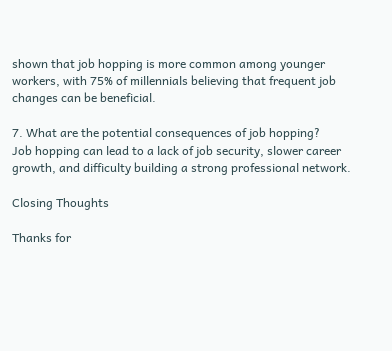shown that job hopping is more common among younger workers, with 75% of millennials believing that frequent job changes can be beneficial.

7. What are the potential consequences of job hopping?
Job hopping can lead to a lack of job security, slower career growth, and difficulty building a strong professional network.

Closing Thoughts

Thanks for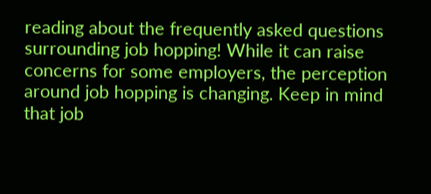reading about the frequently asked questions surrounding job hopping! While it can raise concerns for some employers, the perception around job hopping is changing. Keep in mind that job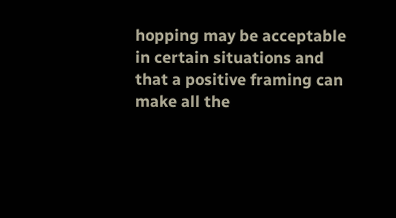hopping may be acceptable in certain situations and that a positive framing can make all the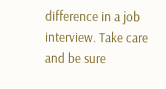difference in a job interview. Take care and be sure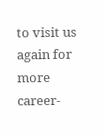to visit us again for more career-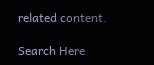related content.

Search Here